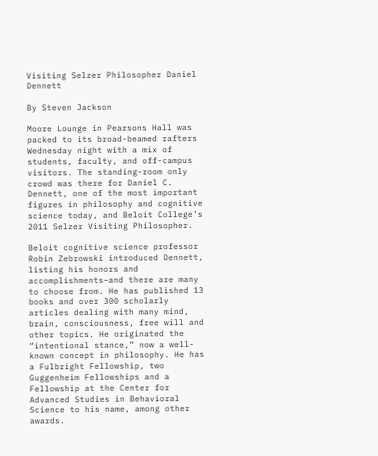Visiting Selzer Philosopher Daniel Dennett

By Steven Jackson

Moore Lounge in Pearsons Hall was packed to its broad-beamed rafters Wednesday night with a mix of students, faculty, and off-campus visitors. The standing-room only crowd was there for Daniel C. Dennett, one of the most important figures in philosophy and cognitive science today, and Beloit College’s 2011 Selzer Visiting Philosopher.

Beloit cognitive science professor Robin Zebrowski introduced Dennett, listing his honors and accomplishments–and there are many to choose from. He has published 13 books and over 300 scholarly articles dealing with many mind, brain, consciousness, free will and other topics. He originated the “intentional stance,” now a well-known concept in philosophy. He has a Fulbright Fellowship, two Guggenheim Fellowships and a Fellowship at the Center for Advanced Studies in Behavioral Science to his name, among other awards.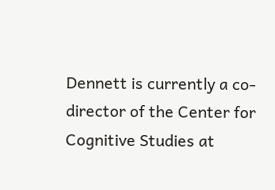Dennett is currently a co-director of the Center for Cognitive Studies at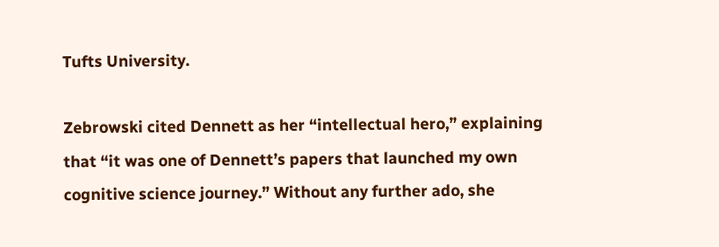Tufts University.

Zebrowski cited Dennett as her “intellectual hero,” explaining that “it was one of Dennett’s papers that launched my own cognitive science journey.” Without any further ado, she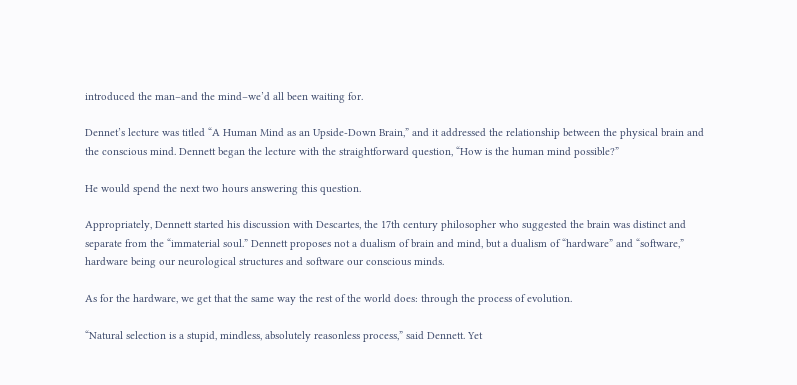introduced the man–and the mind–we’d all been waiting for.

Dennet’s lecture was titled “A Human Mind as an Upside-Down Brain,” and it addressed the relationship between the physical brain and the conscious mind. Dennett began the lecture with the straightforward question, “How is the human mind possible?”

He would spend the next two hours answering this question.

Appropriately, Dennett started his discussion with Descartes, the 17th century philosopher who suggested the brain was distinct and separate from the “immaterial soul.” Dennett proposes not a dualism of brain and mind, but a dualism of “hardware” and “software,” hardware being our neurological structures and software our conscious minds.

As for the hardware, we get that the same way the rest of the world does: through the process of evolution.

“Natural selection is a stupid, mindless, absolutely reasonless process,” said Dennett. Yet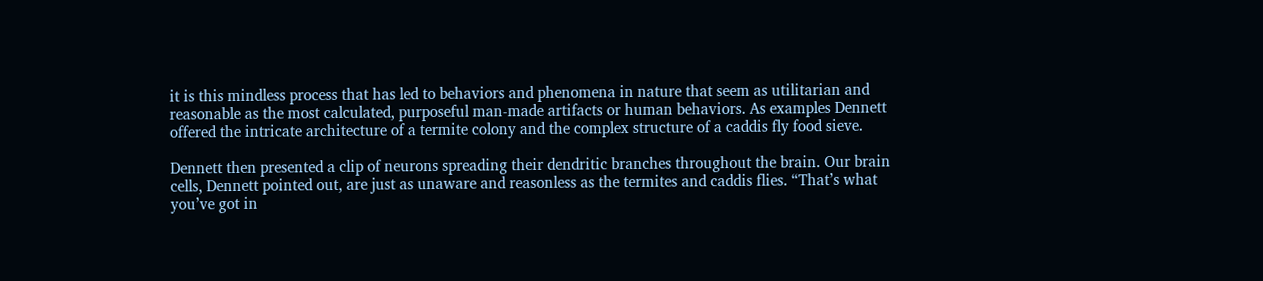it is this mindless process that has led to behaviors and phenomena in nature that seem as utilitarian and reasonable as the most calculated, purposeful man-made artifacts or human behaviors. As examples Dennett offered the intricate architecture of a termite colony and the complex structure of a caddis fly food sieve.

Dennett then presented a clip of neurons spreading their dendritic branches throughout the brain. Our brain cells, Dennett pointed out, are just as unaware and reasonless as the termites and caddis flies. “That’s what you’ve got in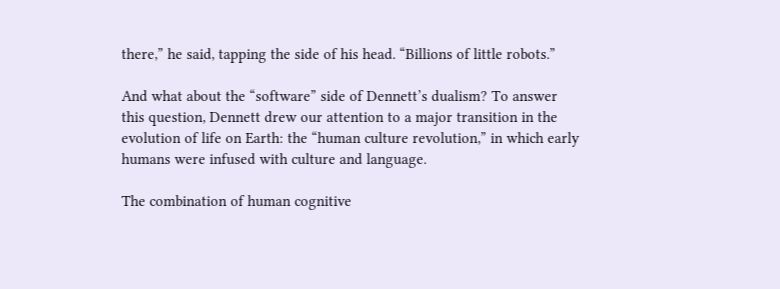there,” he said, tapping the side of his head. “Billions of little robots.”

And what about the “software” side of Dennett’s dualism? To answer this question, Dennett drew our attention to a major transition in the evolution of life on Earth: the “human culture revolution,” in which early humans were infused with culture and language.

The combination of human cognitive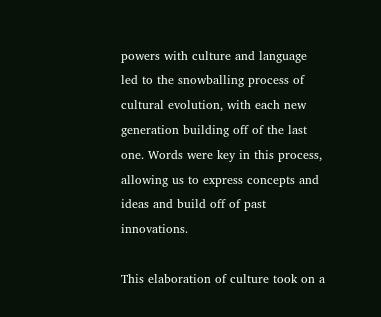powers with culture and language led to the snowballing process of cultural evolution, with each new generation building off of the last one. Words were key in this process, allowing us to express concepts and ideas and build off of past innovations.

This elaboration of culture took on a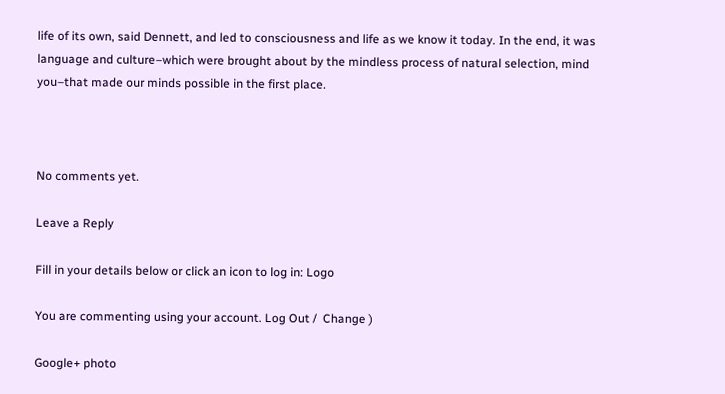life of its own, said Dennett, and led to consciousness and life as we know it today. In the end, it was language and culture–which were brought about by the mindless process of natural selection, mind you–that made our minds possible in the first place.



No comments yet.

Leave a Reply

Fill in your details below or click an icon to log in: Logo

You are commenting using your account. Log Out /  Change )

Google+ photo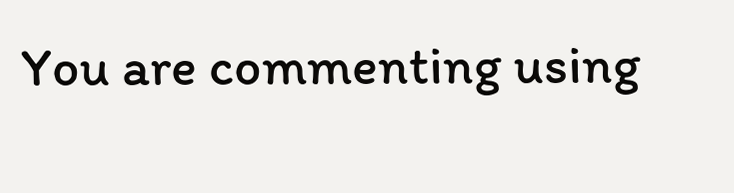You are commenting using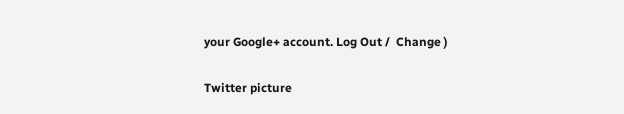your Google+ account. Log Out /  Change )

Twitter picture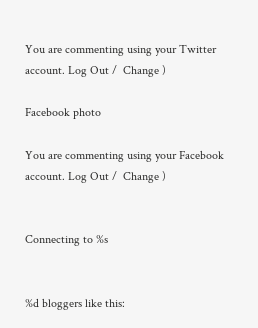You are commenting using your Twitter account. Log Out /  Change )

Facebook photo

You are commenting using your Facebook account. Log Out /  Change )


Connecting to %s


%d bloggers like this: